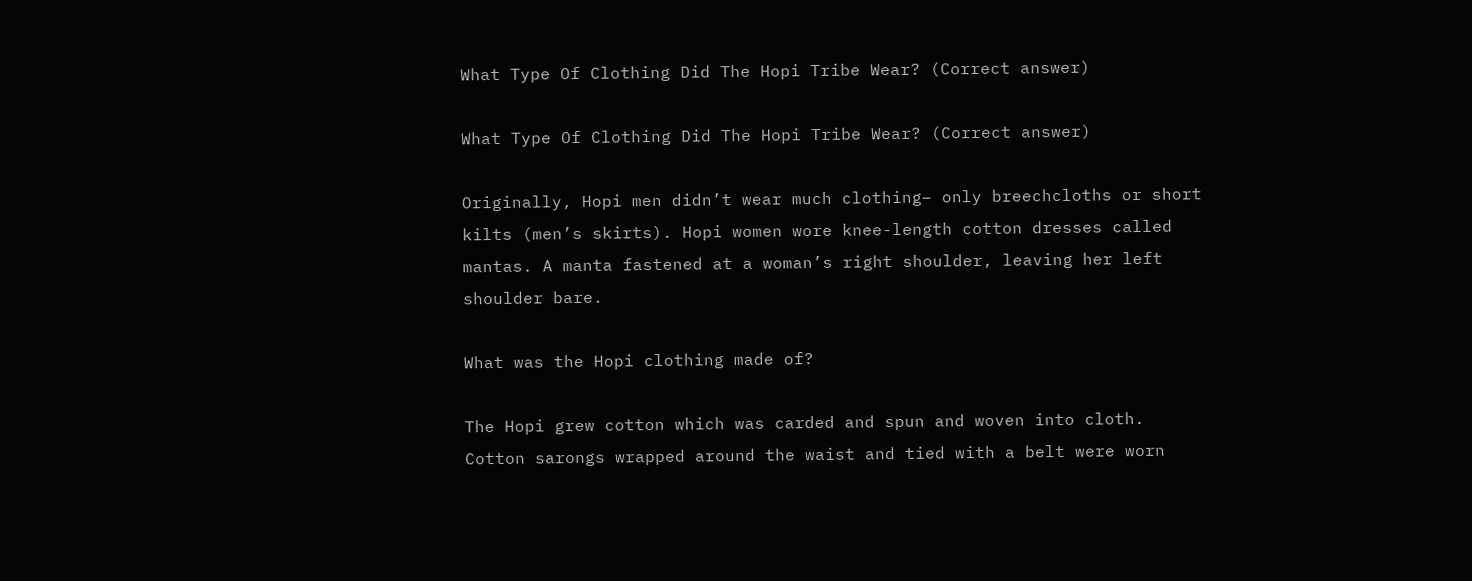What Type Of Clothing Did The Hopi Tribe Wear? (Correct answer)

What Type Of Clothing Did The Hopi Tribe Wear? (Correct answer)

Originally, Hopi men didn’t wear much clothing– only breechcloths or short kilts (men’s skirts). Hopi women wore knee-length cotton dresses called mantas. A manta fastened at a woman’s right shoulder, leaving her left shoulder bare.

What was the Hopi clothing made of?

The Hopi grew cotton which was carded and spun and woven into cloth. Cotton sarongs wrapped around the waist and tied with a belt were worn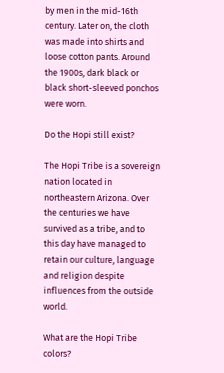by men in the mid-16th century. Later on, the cloth was made into shirts and loose cotton pants. Around the 1900s, dark black or black short-sleeved ponchos were worn.

Do the Hopi still exist?

The Hopi Tribe is a sovereign nation located in northeastern Arizona. Over the centuries we have survived as a tribe, and to this day have managed to retain our culture, language and religion despite influences from the outside world.

What are the Hopi Tribe colors?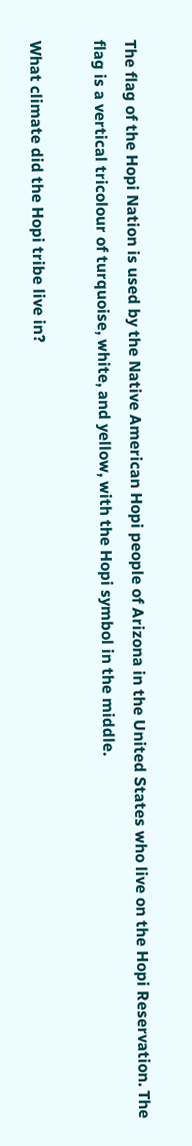The flag of the Hopi Nation is used by the Native American Hopi people of Arizona in the United States who live on the Hopi Reservation. The flag is a vertical tricolour of turquoise, white, and yellow, with the Hopi symbol in the middle.

What climate did the Hopi tribe live in?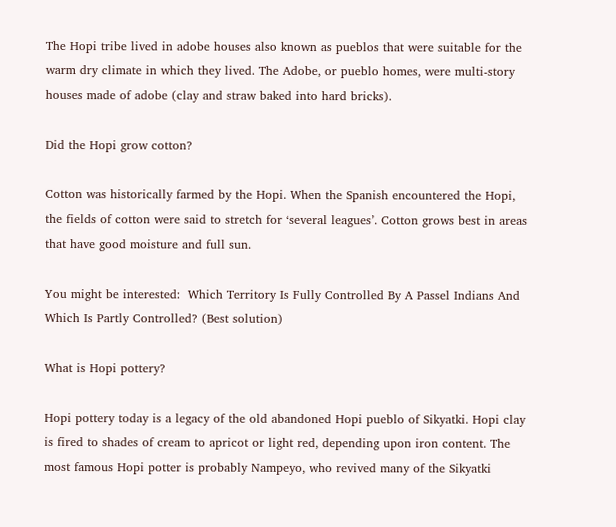The Hopi tribe lived in adobe houses also known as pueblos that were suitable for the warm dry climate in which they lived. The Adobe, or pueblo homes, were multi-story houses made of adobe (clay and straw baked into hard bricks).

Did the Hopi grow cotton?

Cotton was historically farmed by the Hopi. When the Spanish encountered the Hopi, the fields of cotton were said to stretch for ‘several leagues’. Cotton grows best in areas that have good moisture and full sun.

You might be interested:  Which Territory Is Fully Controlled By A Passel Indians And Which Is Partly Controlled? (Best solution)

What is Hopi pottery?

Hopi pottery today is a legacy of the old abandoned Hopi pueblo of Sikyatki. Hopi clay is fired to shades of cream to apricot or light red, depending upon iron content. The most famous Hopi potter is probably Nampeyo, who revived many of the Sikyatki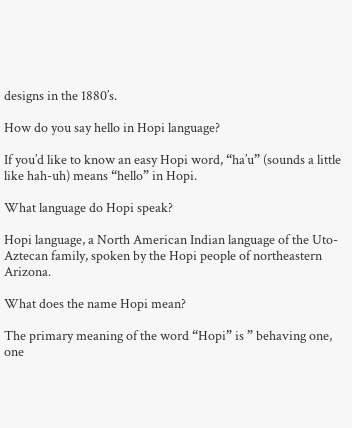designs in the 1880’s.

How do you say hello in Hopi language?

If you’d like to know an easy Hopi word, “ha’u” (sounds a little like hah-uh) means “hello” in Hopi.

What language do Hopi speak?

Hopi language, a North American Indian language of the Uto-Aztecan family, spoken by the Hopi people of northeastern Arizona.

What does the name Hopi mean?

The primary meaning of the word “Hopi” is ” behaving one, one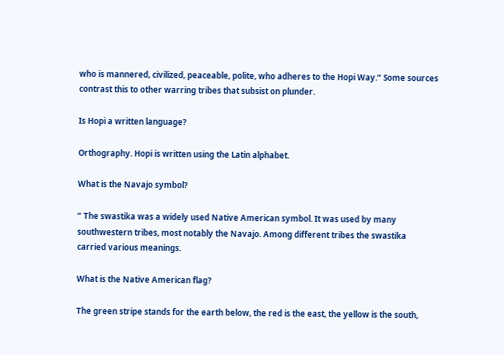who is mannered, civilized, peaceable, polite, who adheres to the Hopi Way.” Some sources contrast this to other warring tribes that subsist on plunder.

Is Hopi a written language?

Orthography. Hopi is written using the Latin alphabet.

What is the Navajo symbol?

” The swastika was a widely used Native American symbol. It was used by many southwestern tribes, most notably the Navajo. Among different tribes the swastika carried various meanings.

What is the Native American flag?

The green stripe stands for the earth below, the red is the east, the yellow is the south,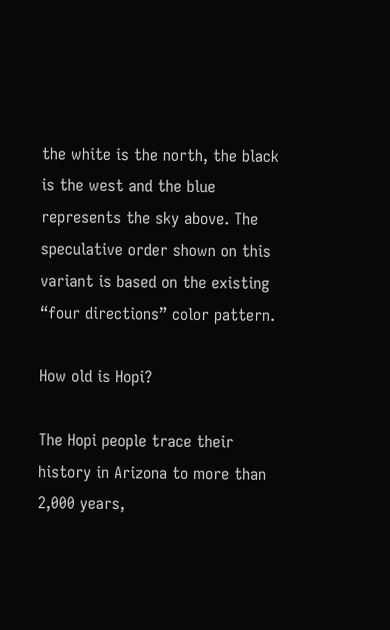the white is the north, the black is the west and the blue represents the sky above. The speculative order shown on this variant is based on the existing “four directions” color pattern.

How old is Hopi?

The Hopi people trace their history in Arizona to more than 2,000 years,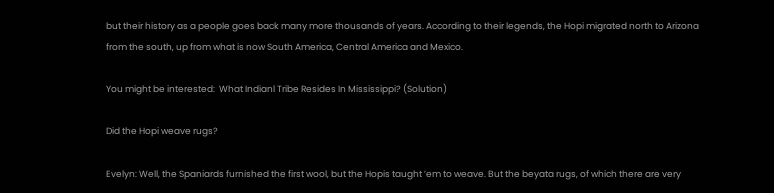but their history as a people goes back many more thousands of years. According to their legends, the Hopi migrated north to Arizona from the south, up from what is now South America, Central America and Mexico.

You might be interested:  What Indianl Tribe Resides In Mississippi? (Solution)

Did the Hopi weave rugs?

Evelyn: Well, the Spaniards furnished the first wool, but the Hopis taught ’em to weave. But the beyata rugs, of which there are very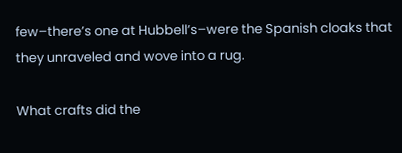few–there’s one at Hubbell’s–were the Spanish cloaks that they unraveled and wove into a rug.

What crafts did the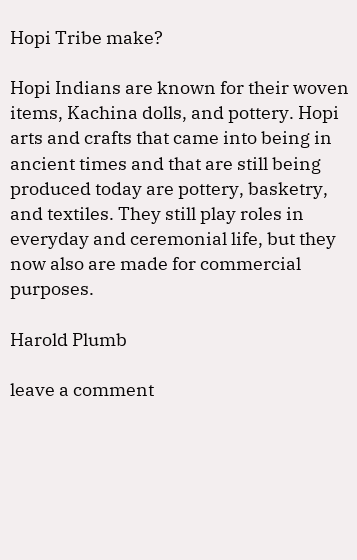Hopi Tribe make?

Hopi Indians are known for their woven items, Kachina dolls, and pottery. Hopi arts and crafts that came into being in ancient times and that are still being produced today are pottery, basketry, and textiles. They still play roles in everyday and ceremonial life, but they now also are made for commercial purposes.

Harold Plumb

leave a comment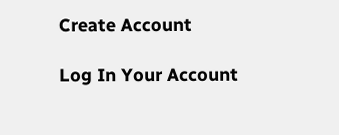Create Account

Log In Your Account